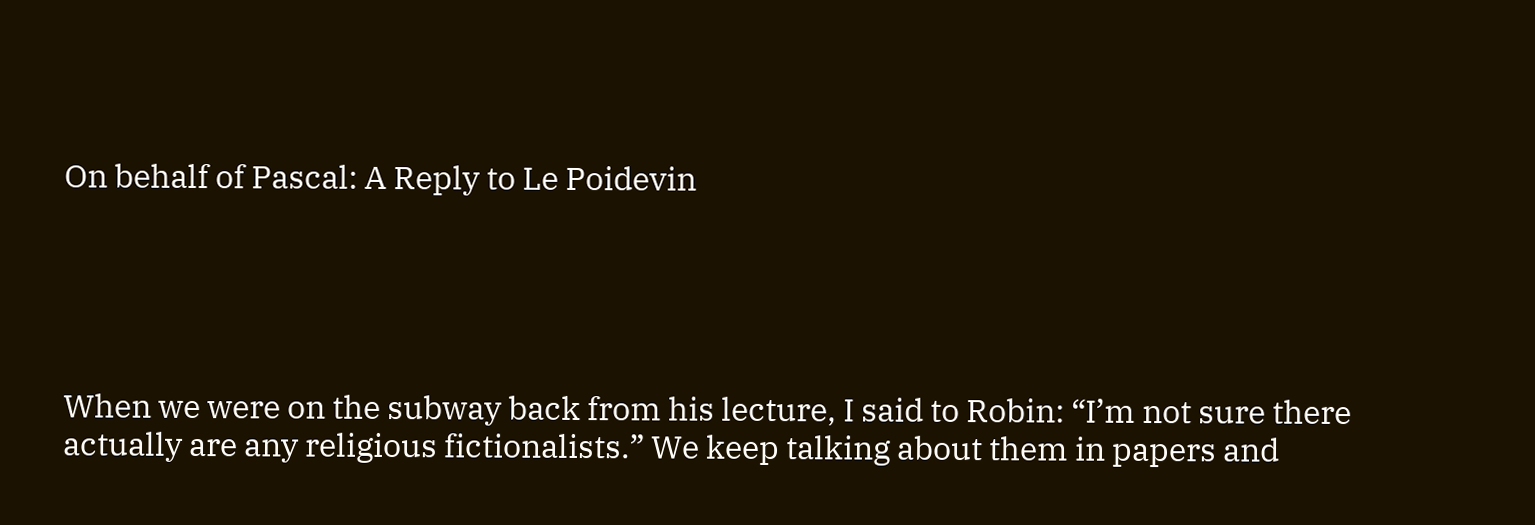On behalf of Pascal: A Reply to Le Poidevin





When we were on the subway back from his lecture, I said to Robin: “I’m not sure there actually are any religious fictionalists.” We keep talking about them in papers and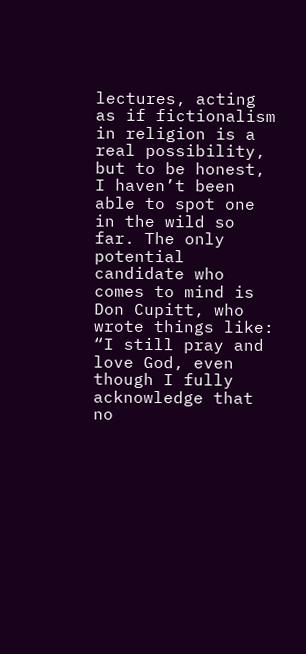lectures, acting as if fictionalism in religion is a real possibility, but to be honest, I haven’t been able to spot one in the wild so far. The only potential candidate who comes to mind is Don Cupitt, who wrote things like: “I still pray and love God, even though I fully acknowledge that no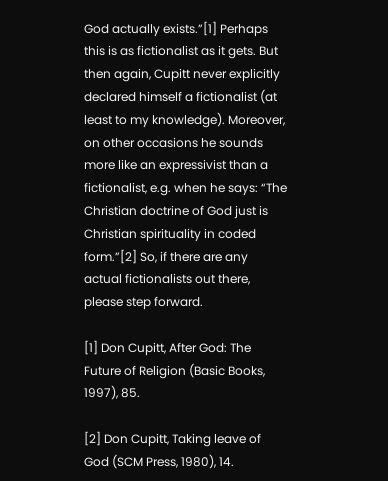God actually exists.”[1] Perhaps this is as fictionalist as it gets. But then again, Cupitt never explicitly declared himself a fictionalist (at least to my knowledge). Moreover, on other occasions he sounds more like an expressivist than a fictionalist, e.g. when he says: “The Christian doctrine of God just is Christian spirituality in coded form.”[2] So, if there are any actual fictionalists out there, please step forward.

[1] Don Cupitt, After God: The Future of Religion (Basic Books, 1997), 85.

[2] Don Cupitt, Taking leave of God (SCM Press, 1980), 14.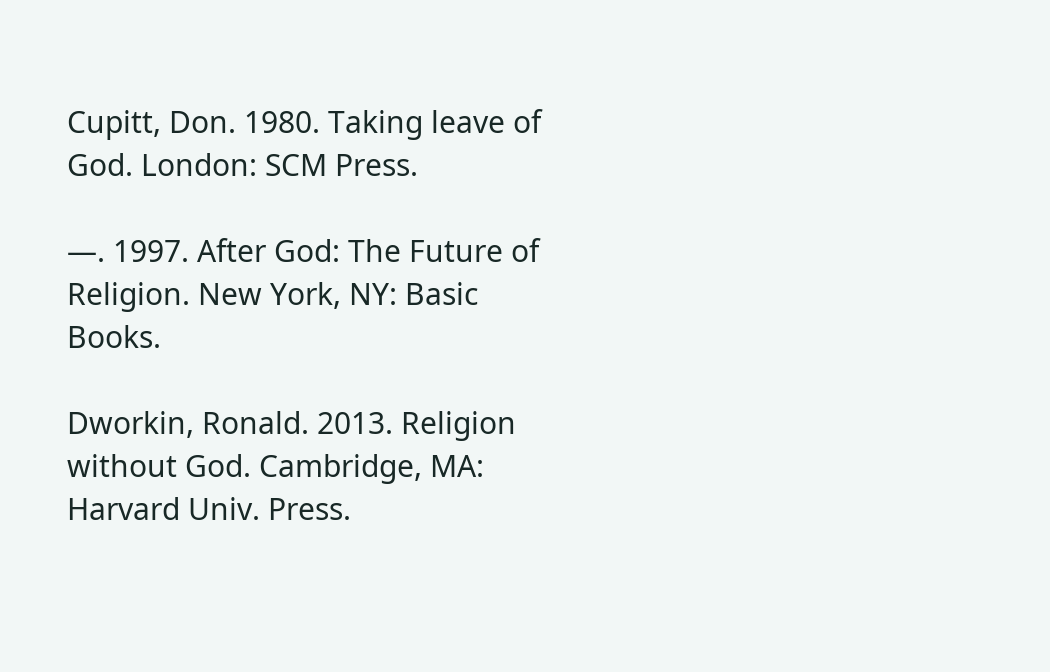Cupitt, Don. 1980. Taking leave of God. London: SCM Press.

—. 1997. After God: The Future of Religion. New York, NY: Basic Books.

Dworkin, Ronald. 2013. Religion without God. Cambridge, MA: Harvard Univ. Press.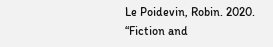Le Poidevin, Robin. 2020. “Fiction and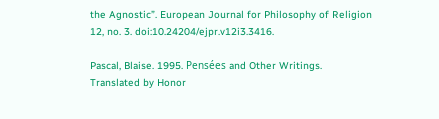the Agnostic”. European Journal for Philosophy of Religion 12, no. 3. doi:10.24204/ejpr.v12i3.3416.

Pascal, Blaise. 1995. Pensées and Other Writings. Translated by Honor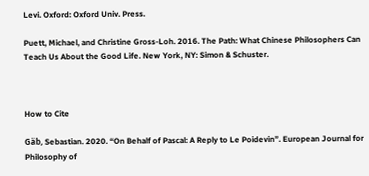Levi. Oxford: Oxford Univ. Press.

Puett, Michael, and Christine Gross-Loh. 2016. The Path: What Chinese Philosophers Can Teach Us About the Good Life. New York, NY: Simon & Schuster.



How to Cite

Gäb, Sebastian. 2020. “On Behalf of Pascal: A Reply to Le Poidevin”. European Journal for Philosophy of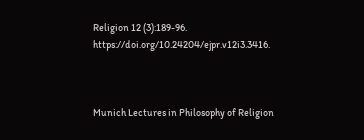Religion 12 (3):189-96. https://doi.org/10.24204/ejpr.v12i3.3416.



Munich Lectures in Philosophy of Religion